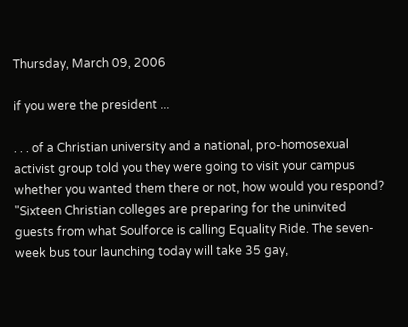Thursday, March 09, 2006

if you were the president ...

. . . of a Christian university and a national, pro-homosexual activist group told you they were going to visit your campus whether you wanted them there or not, how would you respond?
"Sixteen Christian colleges are preparing for the uninvited guests from what Soulforce is calling Equality Ride. The seven-week bus tour launching today will take 35 gay,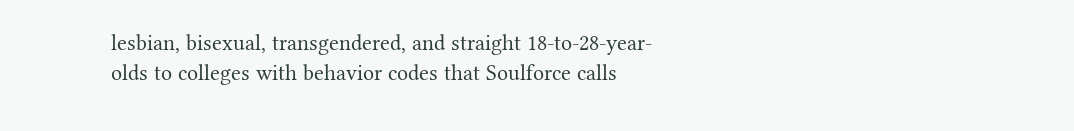lesbian, bisexual, transgendered, and straight 18-to-28-year-olds to colleges with behavior codes that Soulforce calls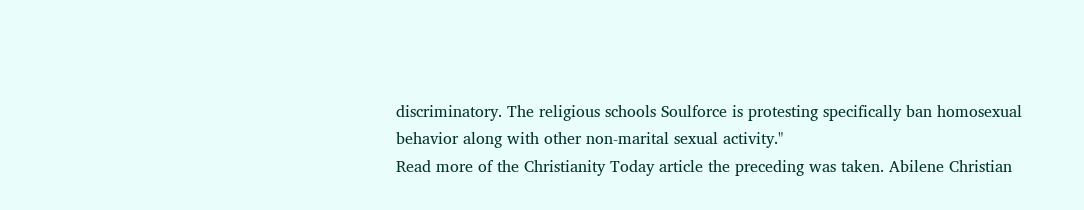discriminatory. The religious schools Soulforce is protesting specifically ban homosexual behavior along with other non-marital sexual activity."
Read more of the Christianity Today article the preceding was taken. Abilene Christian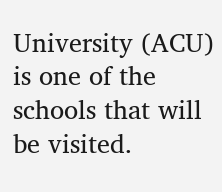University (ACU) is one of the schools that will be visited.